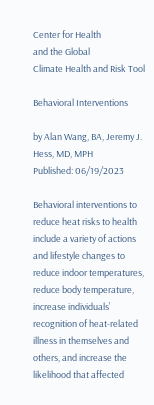Center for Health
and the Global
Climate Health and Risk Tool

Behavioral Interventions

by Alan Wang, BA, Jeremy J. Hess, MD, MPH
Published: 06/19/2023

Behavioral interventions to reduce heat risks to health include a variety of actions and lifestyle changes to reduce indoor temperatures, reduce body temperature, increase individuals’ recognition of heat-related illness in themselves and others, and increase the likelihood that affected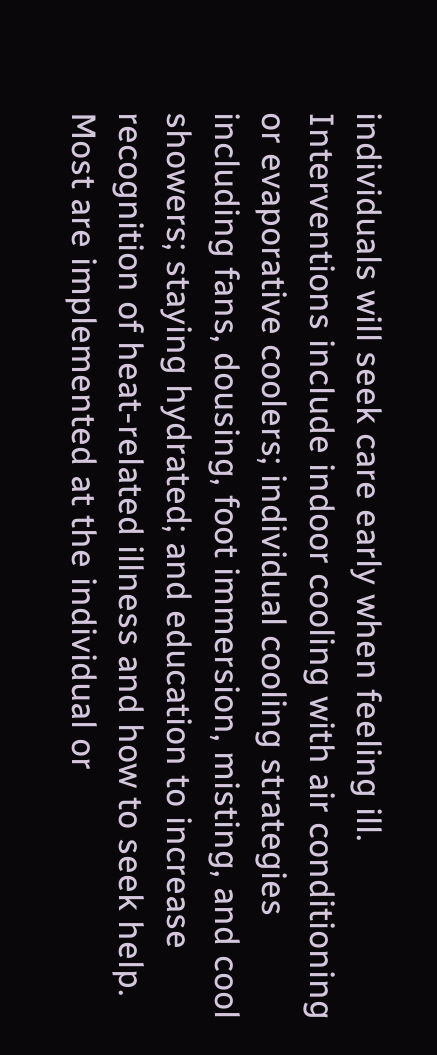individuals will seek care early when feeling ill. Interventions include indoor cooling with air conditioning or evaporative coolers; individual cooling strategies including fans, dousing, foot immersion, misting, and cool showers; staying hydrated; and education to increase recognition of heat-related illness and how to seek help. Most are implemented at the individual or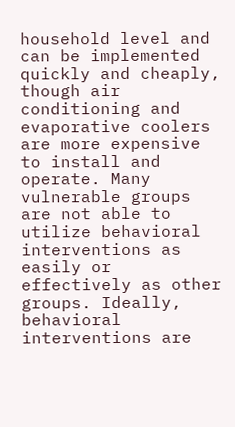household level and can be implemented quickly and cheaply, though air conditioning and evaporative coolers are more expensive to install and operate. Many vulnerable groups are not able to utilize behavioral interventions as easily or effectively as other groups. Ideally, behavioral interventions are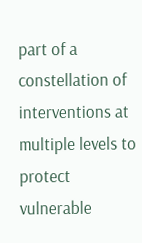part of a constellation of interventions at multiple levels to protect vulnerable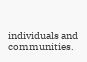individuals and communities.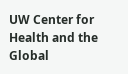UW Center for Health and the Global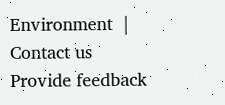Environment  |
Contact us
Provide feedback